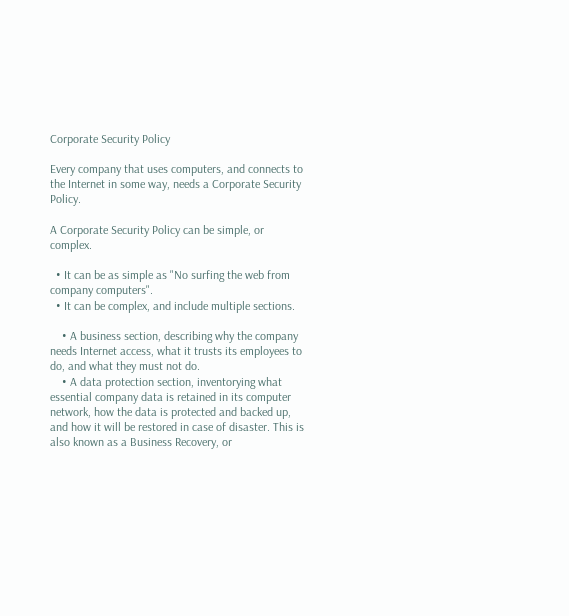Corporate Security Policy

Every company that uses computers, and connects to the Internet in some way, needs a Corporate Security Policy.

A Corporate Security Policy can be simple, or complex.

  • It can be as simple as "No surfing the web from company computers".
  • It can be complex, and include multiple sections.

    • A business section, describing why the company needs Internet access, what it trusts its employees to do, and what they must not do.
    • A data protection section, inventorying what essential company data is retained in its computer network, how the data is protected and backed up, and how it will be restored in case of disaster. This is also known as a Business Recovery, or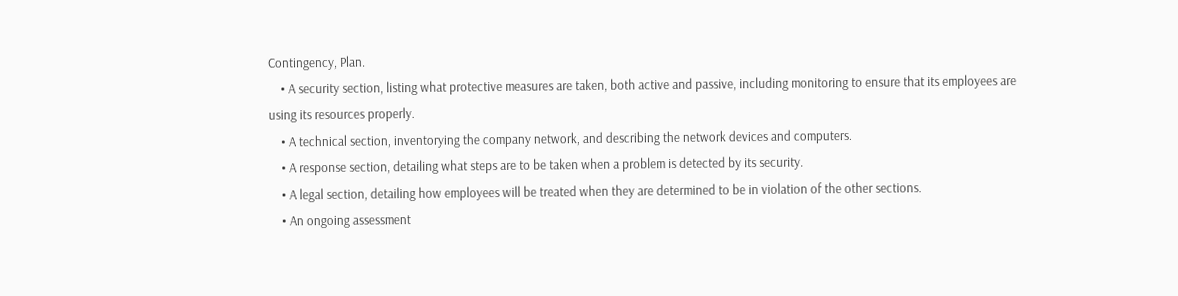Contingency, Plan.
    • A security section, listing what protective measures are taken, both active and passive, including monitoring to ensure that its employees are using its resources properly.
    • A technical section, inventorying the company network, and describing the network devices and computers.
    • A response section, detailing what steps are to be taken when a problem is detected by its security.
    • A legal section, detailing how employees will be treated when they are determined to be in violation of the other sections.
    • An ongoing assessment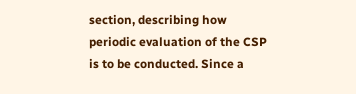section, describing how periodic evaluation of the CSP is to be conducted. Since a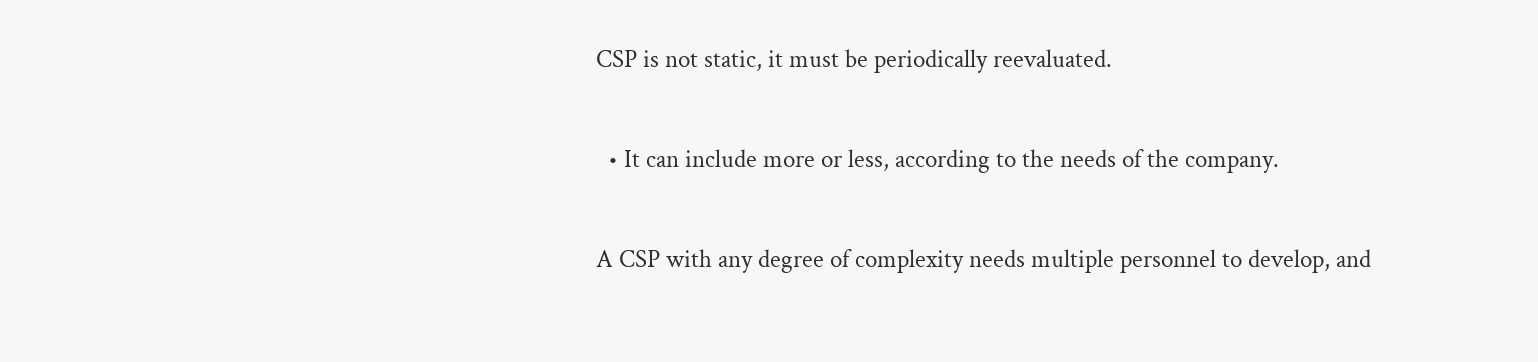CSP is not static, it must be periodically reevaluated.

  • It can include more or less, according to the needs of the company.

A CSP with any degree of complexity needs multiple personnel to develop, and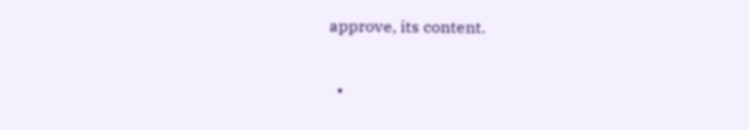approve, its content.

  •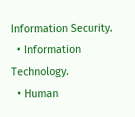Information Security.
  • Information Technology.
  • Human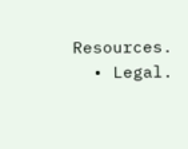Resources.
  • Legal.